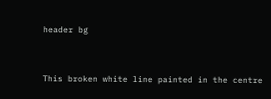header bg


This broken white line painted in the centre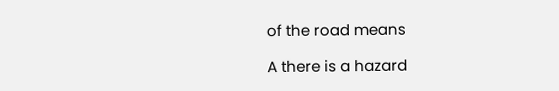of the road means

A there is a hazard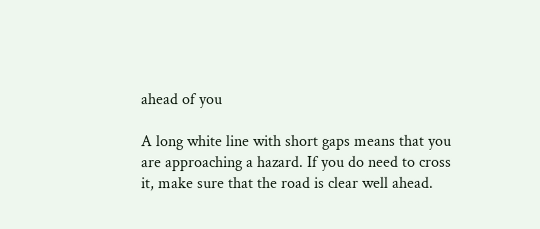ahead of you

A long white line with short gaps means that you are approaching a hazard. If you do need to cross it, make sure that the road is clear well ahead.